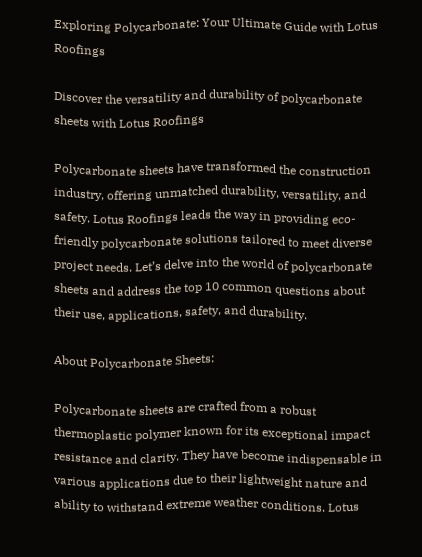Exploring Polycarbonate: Your Ultimate Guide with Lotus Roofings

Discover the versatility and durability of polycarbonate sheets with Lotus Roofings

Polycarbonate sheets have transformed the construction industry, offering unmatched durability, versatility, and safety. Lotus Roofings leads the way in providing eco-friendly polycarbonate solutions tailored to meet diverse project needs. Let’s delve into the world of polycarbonate sheets and address the top 10 common questions about their use, applications, safety, and durability.

About Polycarbonate Sheets:

Polycarbonate sheets are crafted from a robust thermoplastic polymer known for its exceptional impact resistance and clarity. They have become indispensable in various applications due to their lightweight nature and ability to withstand extreme weather conditions. Lotus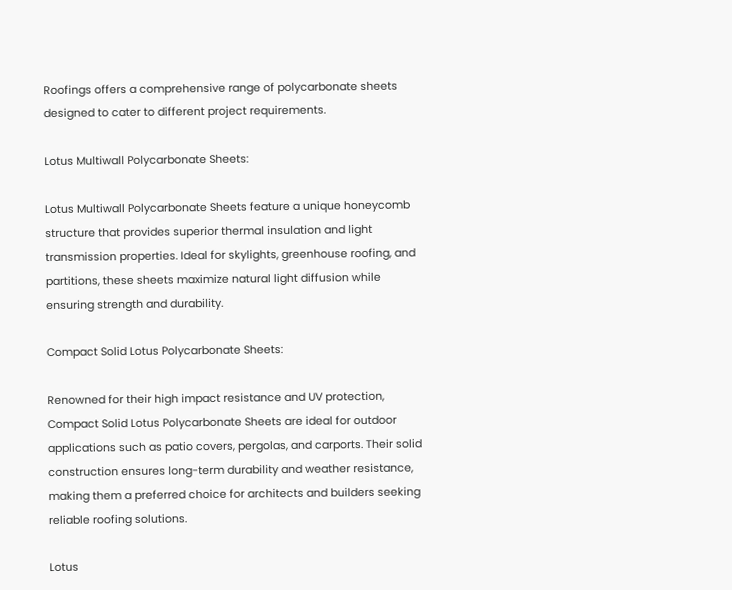Roofings offers a comprehensive range of polycarbonate sheets designed to cater to different project requirements.

Lotus Multiwall Polycarbonate Sheets:

Lotus Multiwall Polycarbonate Sheets feature a unique honeycomb structure that provides superior thermal insulation and light transmission properties. Ideal for skylights, greenhouse roofing, and partitions, these sheets maximize natural light diffusion while ensuring strength and durability.

Compact Solid Lotus Polycarbonate Sheets:

Renowned for their high impact resistance and UV protection, Compact Solid Lotus Polycarbonate Sheets are ideal for outdoor applications such as patio covers, pergolas, and carports. Their solid construction ensures long-term durability and weather resistance, making them a preferred choice for architects and builders seeking reliable roofing solutions.

Lotus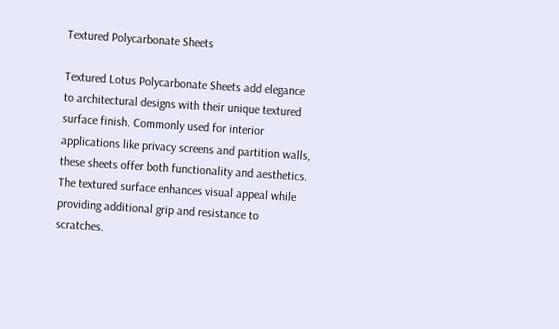Textured Polycarbonate Sheets

Textured Lotus Polycarbonate Sheets add elegance to architectural designs with their unique textured surface finish. Commonly used for interior applications like privacy screens and partition walls, these sheets offer both functionality and aesthetics. The textured surface enhances visual appeal while providing additional grip and resistance to scratches.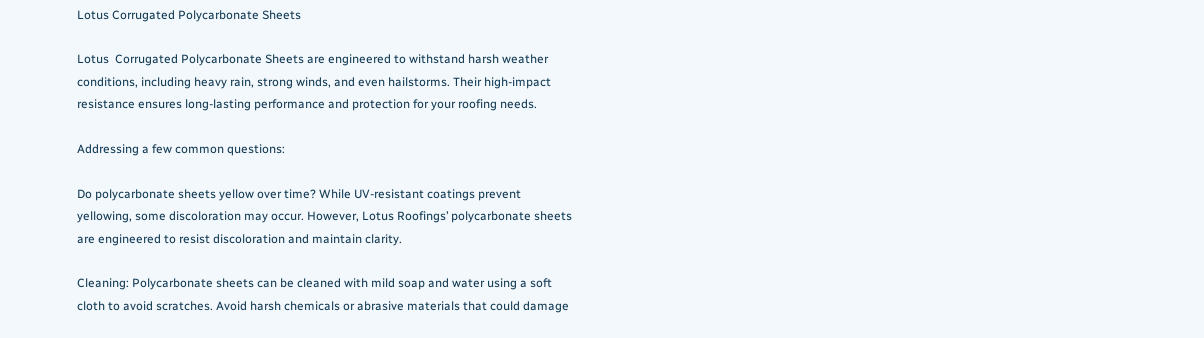Lotus Corrugated Polycarbonate Sheets

Lotus  Corrugated Polycarbonate Sheets are engineered to withstand harsh weather conditions, including heavy rain, strong winds, and even hailstorms. Their high-impact resistance ensures long-lasting performance and protection for your roofing needs.

Addressing a few common questions:

Do polycarbonate sheets yellow over time? While UV-resistant coatings prevent yellowing, some discoloration may occur. However, Lotus Roofings’ polycarbonate sheets are engineered to resist discoloration and maintain clarity.

Cleaning: Polycarbonate sheets can be cleaned with mild soap and water using a soft cloth to avoid scratches. Avoid harsh chemicals or abrasive materials that could damage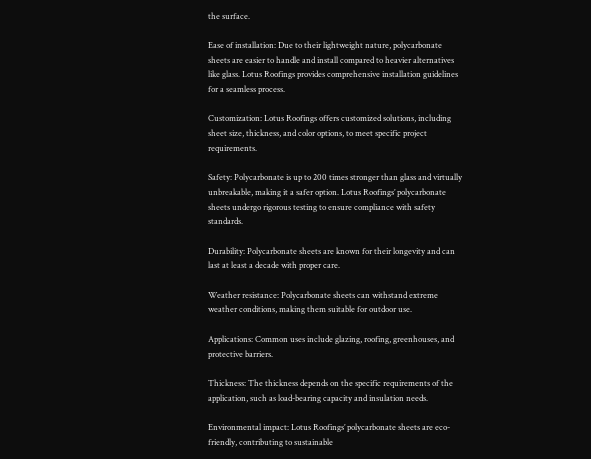the surface.

Ease of installation: Due to their lightweight nature, polycarbonate sheets are easier to handle and install compared to heavier alternatives like glass. Lotus Roofings provides comprehensive installation guidelines for a seamless process.

Customization: Lotus Roofings offers customized solutions, including sheet size, thickness, and color options, to meet specific project requirements.

Safety: Polycarbonate is up to 200 times stronger than glass and virtually unbreakable, making it a safer option. Lotus Roofings’ polycarbonate sheets undergo rigorous testing to ensure compliance with safety standards.

Durability: Polycarbonate sheets are known for their longevity and can last at least a decade with proper care.

Weather resistance: Polycarbonate sheets can withstand extreme weather conditions, making them suitable for outdoor use.

Applications: Common uses include glazing, roofing, greenhouses, and protective barriers.

Thickness: The thickness depends on the specific requirements of the application, such as load-bearing capacity and insulation needs.

Environmental impact: Lotus Roofings’ polycarbonate sheets are eco-friendly, contributing to sustainable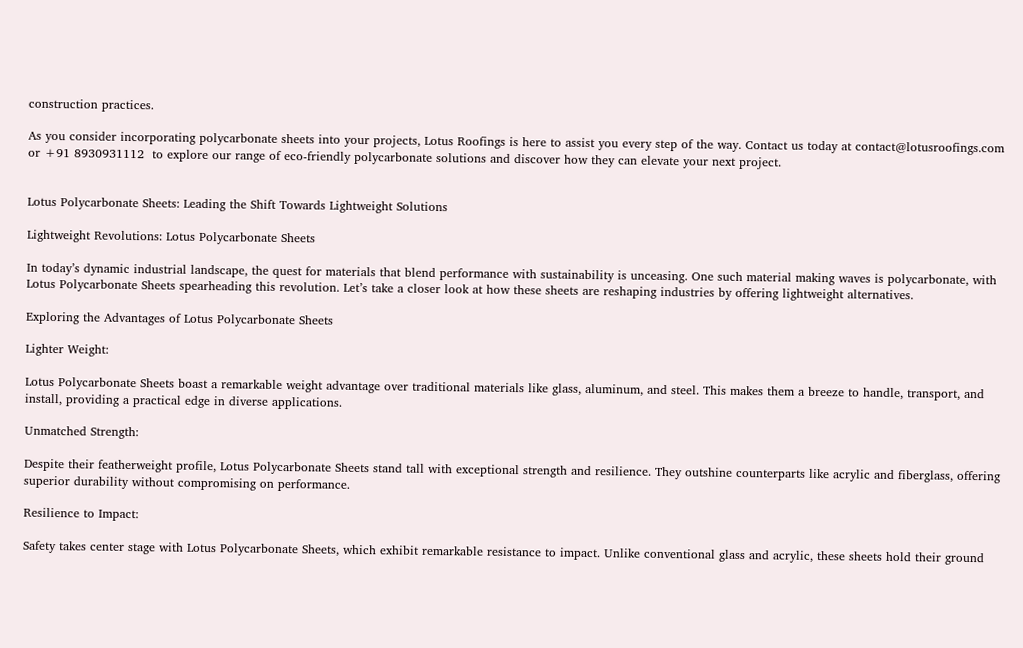construction practices.

As you consider incorporating polycarbonate sheets into your projects, Lotus Roofings is here to assist you every step of the way. Contact us today at contact@lotusroofings.com or +91 8930931112  to explore our range of eco-friendly polycarbonate solutions and discover how they can elevate your next project.


Lotus Polycarbonate Sheets: Leading the Shift Towards Lightweight Solutions

Lightweight Revolutions: Lotus Polycarbonate Sheets

In today’s dynamic industrial landscape, the quest for materials that blend performance with sustainability is unceasing. One such material making waves is polycarbonate, with Lotus Polycarbonate Sheets spearheading this revolution. Let’s take a closer look at how these sheets are reshaping industries by offering lightweight alternatives.

Exploring the Advantages of Lotus Polycarbonate Sheets

Lighter Weight:

Lotus Polycarbonate Sheets boast a remarkable weight advantage over traditional materials like glass, aluminum, and steel. This makes them a breeze to handle, transport, and install, providing a practical edge in diverse applications.

Unmatched Strength:

Despite their featherweight profile, Lotus Polycarbonate Sheets stand tall with exceptional strength and resilience. They outshine counterparts like acrylic and fiberglass, offering superior durability without compromising on performance.

Resilience to Impact:

Safety takes center stage with Lotus Polycarbonate Sheets, which exhibit remarkable resistance to impact. Unlike conventional glass and acrylic, these sheets hold their ground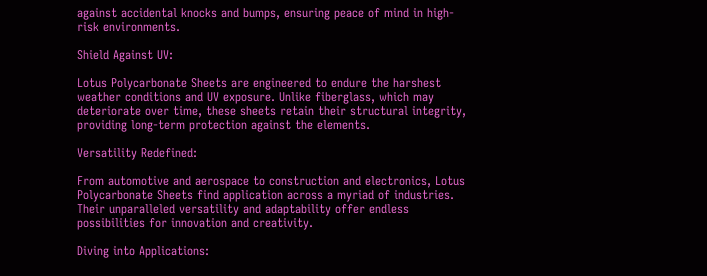against accidental knocks and bumps, ensuring peace of mind in high-risk environments.

Shield Against UV:

Lotus Polycarbonate Sheets are engineered to endure the harshest weather conditions and UV exposure. Unlike fiberglass, which may deteriorate over time, these sheets retain their structural integrity, providing long-term protection against the elements.

Versatility Redefined:

From automotive and aerospace to construction and electronics, Lotus Polycarbonate Sheets find application across a myriad of industries. Their unparalleled versatility and adaptability offer endless possibilities for innovation and creativity.

Diving into Applications: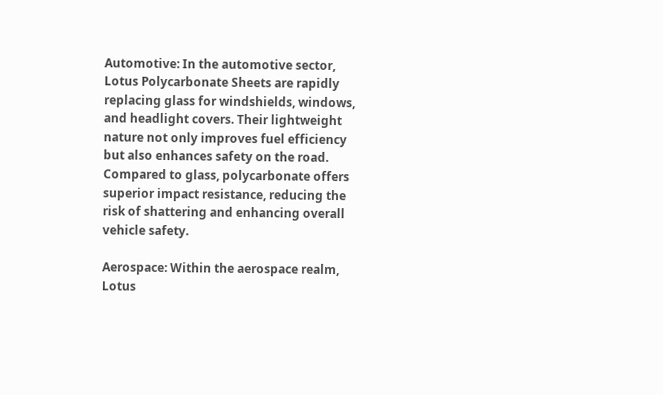Automotive: In the automotive sector, Lotus Polycarbonate Sheets are rapidly replacing glass for windshields, windows, and headlight covers. Their lightweight nature not only improves fuel efficiency but also enhances safety on the road. Compared to glass, polycarbonate offers superior impact resistance, reducing the risk of shattering and enhancing overall vehicle safety.

Aerospace: Within the aerospace realm, Lotus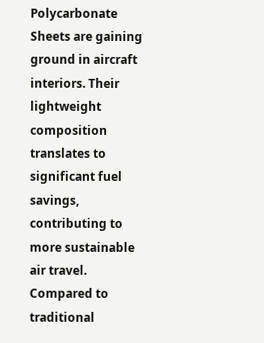Polycarbonate Sheets are gaining ground in aircraft interiors. Their lightweight composition translates to significant fuel savings, contributing to more sustainable air travel. Compared to traditional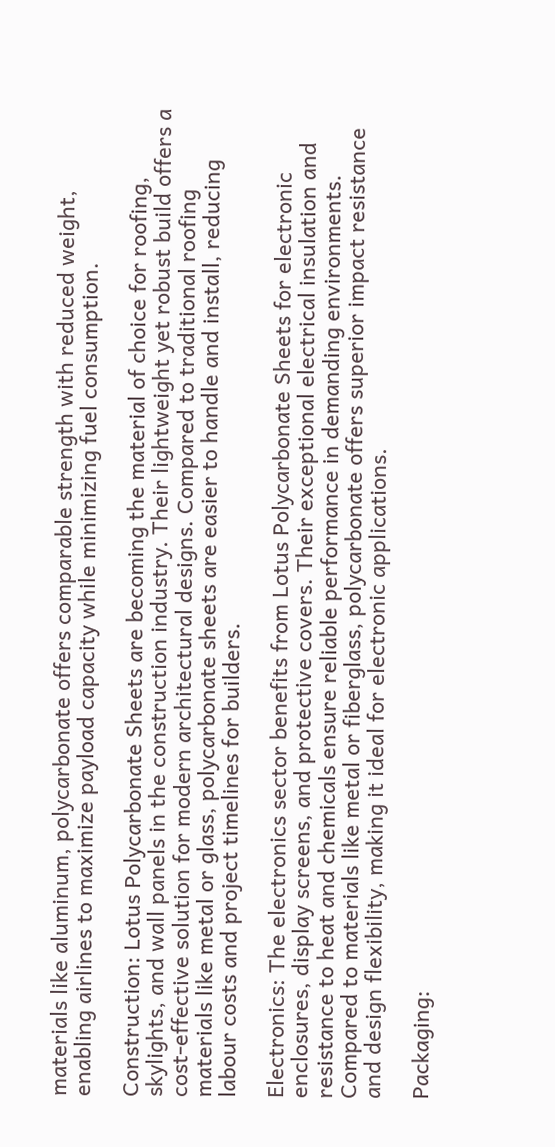materials like aluminum, polycarbonate offers comparable strength with reduced weight, enabling airlines to maximize payload capacity while minimizing fuel consumption.

Construction: Lotus Polycarbonate Sheets are becoming the material of choice for roofing, skylights, and wall panels in the construction industry. Their lightweight yet robust build offers a cost-effective solution for modern architectural designs. Compared to traditional roofing materials like metal or glass, polycarbonate sheets are easier to handle and install, reducing labour costs and project timelines for builders.

Electronics: The electronics sector benefits from Lotus Polycarbonate Sheets for electronic enclosures, display screens, and protective covers. Their exceptional electrical insulation and resistance to heat and chemicals ensure reliable performance in demanding environments. Compared to materials like metal or fiberglass, polycarbonate offers superior impact resistance and design flexibility, making it ideal for electronic applications.

Packaging: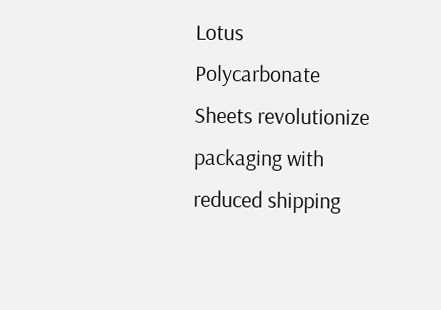Lotus Polycarbonate Sheets revolutionize packaging with reduced shipping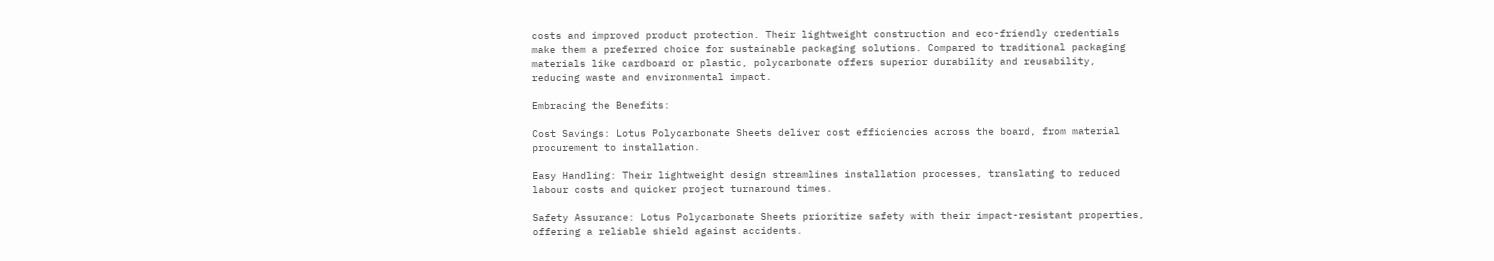costs and improved product protection. Their lightweight construction and eco-friendly credentials make them a preferred choice for sustainable packaging solutions. Compared to traditional packaging materials like cardboard or plastic, polycarbonate offers superior durability and reusability, reducing waste and environmental impact.

Embracing the Benefits:

Cost Savings: Lotus Polycarbonate Sheets deliver cost efficiencies across the board, from material procurement to installation.

Easy Handling: Their lightweight design streamlines installation processes, translating to reduced labour costs and quicker project turnaround times.

Safety Assurance: Lotus Polycarbonate Sheets prioritize safety with their impact-resistant properties, offering a reliable shield against accidents.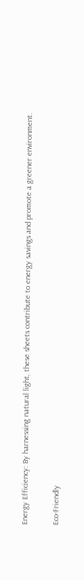Energy Efficiency: By harnessing natural light, these sheets contribute to energy savings and promote a greener environment.

Eco-Friendly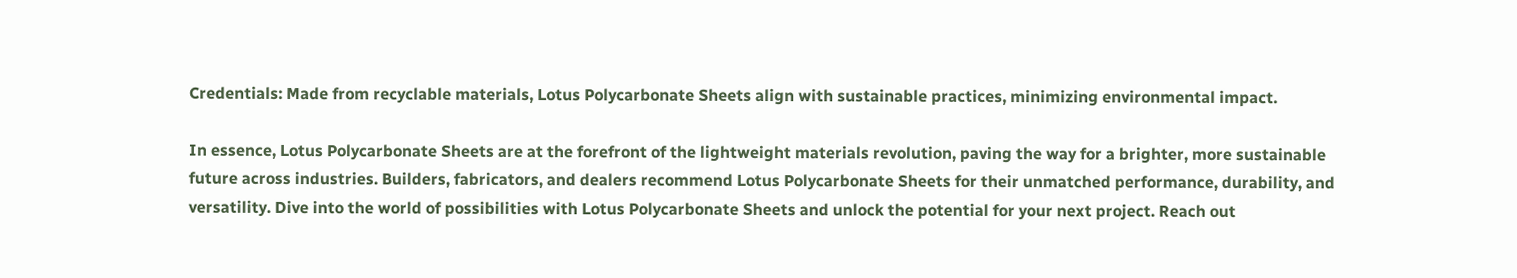Credentials: Made from recyclable materials, Lotus Polycarbonate Sheets align with sustainable practices, minimizing environmental impact.

In essence, Lotus Polycarbonate Sheets are at the forefront of the lightweight materials revolution, paving the way for a brighter, more sustainable future across industries. Builders, fabricators, and dealers recommend Lotus Polycarbonate Sheets for their unmatched performance, durability, and versatility. Dive into the world of possibilities with Lotus Polycarbonate Sheets and unlock the potential for your next project. Reach out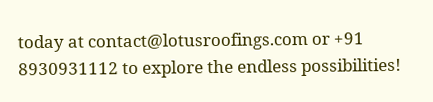today at contact@lotusroofings.com or +91 8930931112 to explore the endless possibilities!